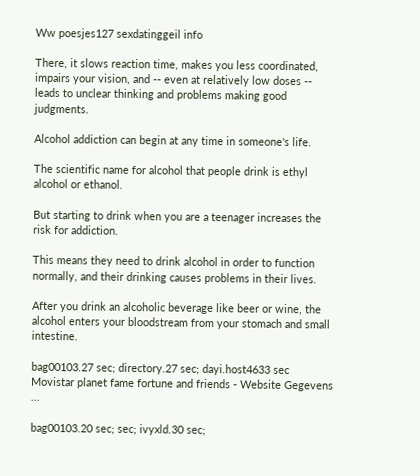Ww poesjes127 sexdatinggeil info

There, it slows reaction time, makes you less coordinated, impairs your vision, and -- even at relatively low doses -- leads to unclear thinking and problems making good judgments.

Alcohol addiction can begin at any time in someone's life.

The scientific name for alcohol that people drink is ethyl alcohol or ethanol.

But starting to drink when you are a teenager increases the risk for addiction.

This means they need to drink alcohol in order to function normally, and their drinking causes problems in their lives.

After you drink an alcoholic beverage like beer or wine, the alcohol enters your bloodstream from your stomach and small intestine.

bag00103.27 sec; directory.27 sec; dayi.host4633 sec Movistar planet fame fortune and friends - Website Gegevens ...

bag00103.20 sec; sec; ivyxld.30 sec;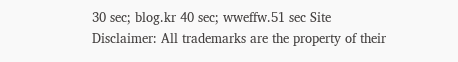30 sec; blog.kr 40 sec; wweffw.51 sec Site Disclaimer: All trademarks are the property of their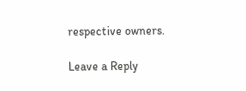respective owners.

Leave a Reply